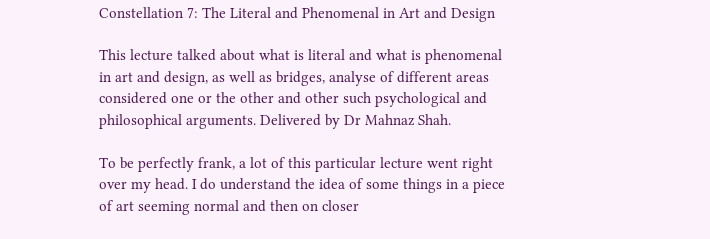Constellation 7: The Literal and Phenomenal in Art and Design

This lecture talked about what is literal and what is phenomenal in art and design, as well as bridges, analyse of different areas considered one or the other and other such psychological and philosophical arguments. Delivered by Dr Mahnaz Shah.

To be perfectly frank, a lot of this particular lecture went right over my head. I do understand the idea of some things in a piece of art seeming normal and then on closer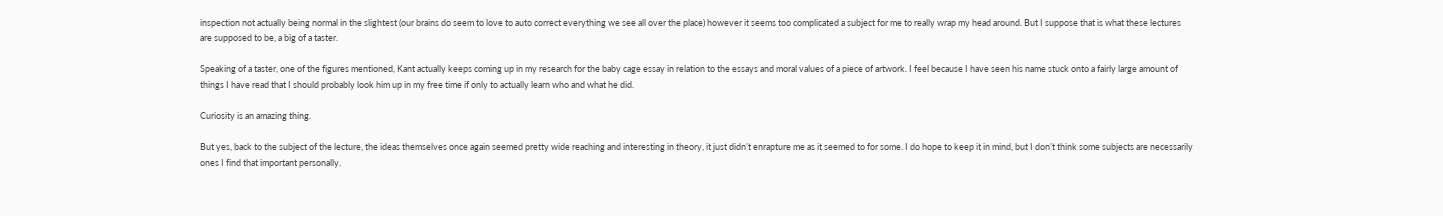inspection not actually being normal in the slightest (our brains do seem to love to auto correct everything we see all over the place) however it seems too complicated a subject for me to really wrap my head around. But I suppose that is what these lectures are supposed to be, a big of a taster.

Speaking of a taster, one of the figures mentioned, Kant actually keeps coming up in my research for the baby cage essay in relation to the essays and moral values of a piece of artwork. I feel because I have seen his name stuck onto a fairly large amount of things I have read that I should probably look him up in my free time if only to actually learn who and what he did.

Curiosity is an amazing thing.

But yes, back to the subject of the lecture, the ideas themselves once again seemed pretty wide reaching and interesting in theory, it just didn’t enrapture me as it seemed to for some. I do hope to keep it in mind, but I don’t think some subjects are necessarily ones I find that important personally.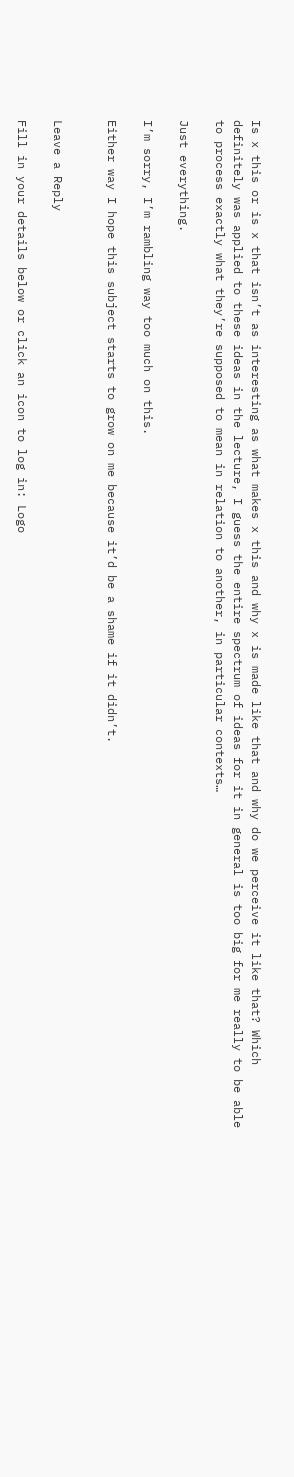Is x this or is x that isn’t as interesting as what makes x this and why x is made like that and why do we perceive it like that? Which definitely was applied to these ideas in the lecture, I guess the entire spectrum of ideas for it in general is too big for me really to be able to process exactly what they’re supposed to mean in relation to another, in particular contexts…

Just everything.

I’m sorry, I’m rambling way too much on this.

Either way I hope this subject starts to grow on me because it’d be a shame if it didn’t.


Leave a Reply

Fill in your details below or click an icon to log in: Logo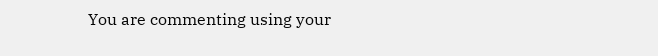You are commenting using your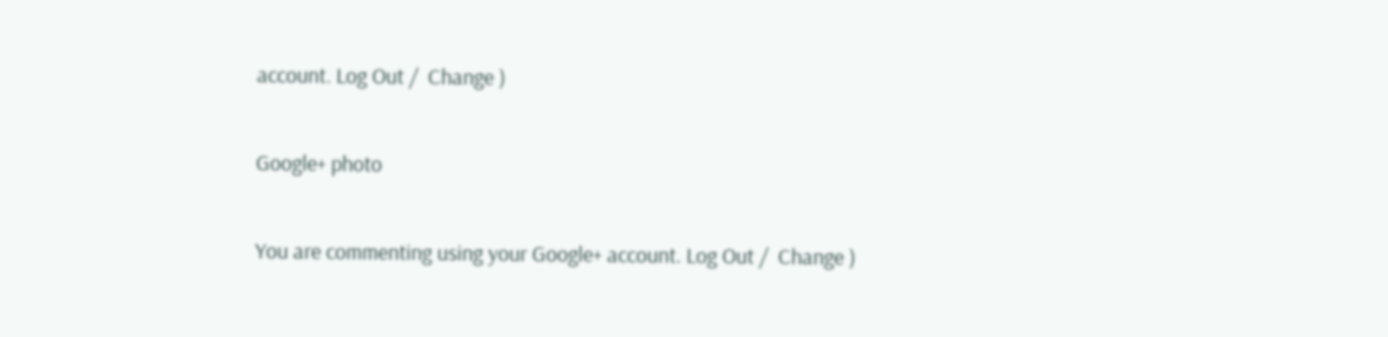account. Log Out /  Change )

Google+ photo

You are commenting using your Google+ account. Log Out /  Change )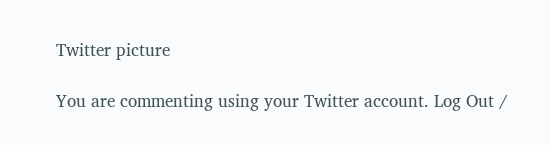Twitter picture

You are commenting using your Twitter account. Log Out /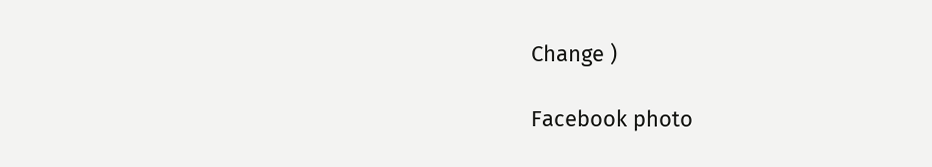Change )

Facebook photo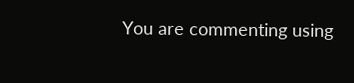You are commenting using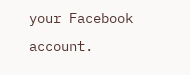your Facebook account.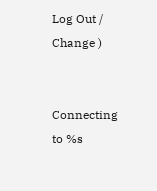Log Out /  Change )


Connecting to %s